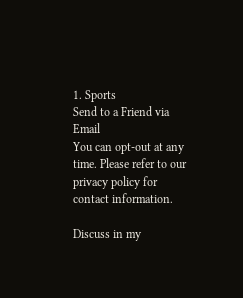1. Sports
Send to a Friend via Email
You can opt-out at any time. Please refer to our privacy policy for contact information.

Discuss in my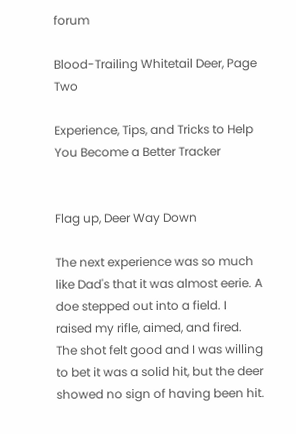forum

Blood-Trailing Whitetail Deer, Page Two

Experience, Tips, and Tricks to Help You Become a Better Tracker


Flag up, Deer Way Down

The next experience was so much like Dad's that it was almost eerie. A doe stepped out into a field. I raised my rifle, aimed, and fired. The shot felt good and I was willing to bet it was a solid hit, but the deer showed no sign of having been hit.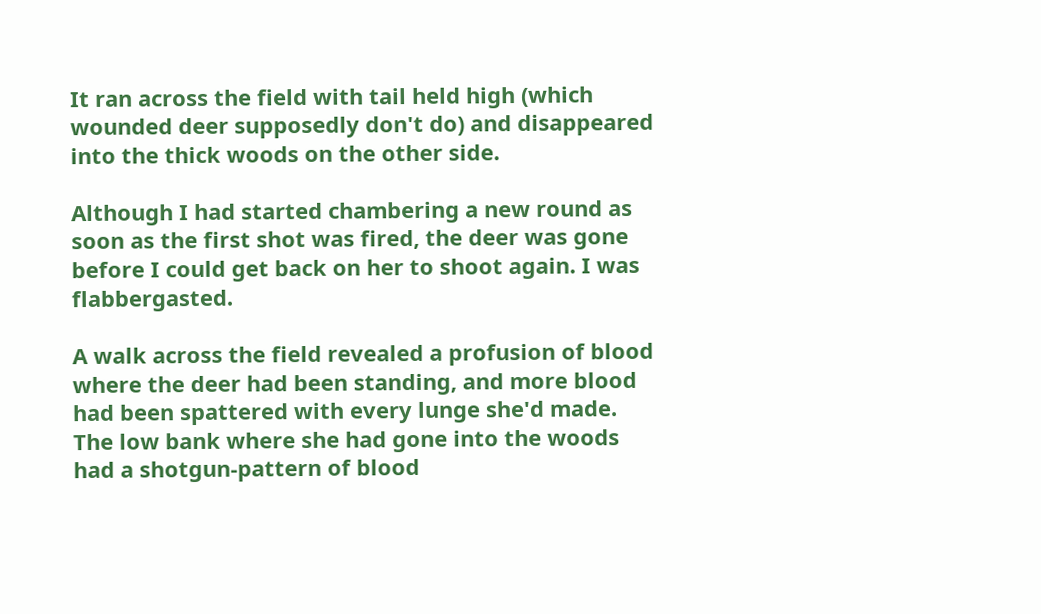It ran across the field with tail held high (which wounded deer supposedly don't do) and disappeared into the thick woods on the other side.

Although I had started chambering a new round as soon as the first shot was fired, the deer was gone before I could get back on her to shoot again. I was flabbergasted.

A walk across the field revealed a profusion of blood where the deer had been standing, and more blood had been spattered with every lunge she'd made. The low bank where she had gone into the woods had a shotgun-pattern of blood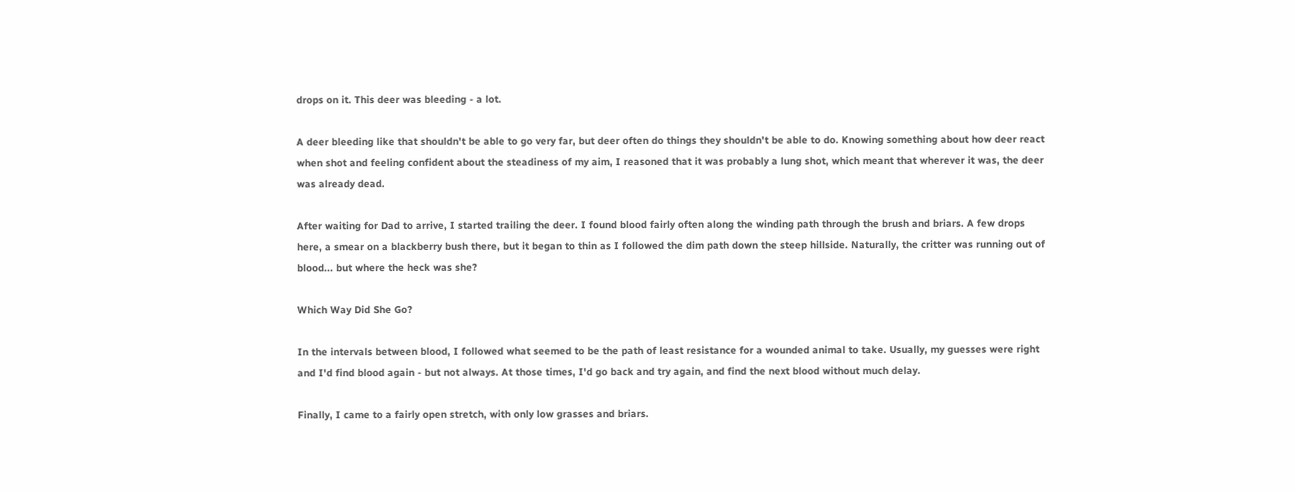drops on it. This deer was bleeding - a lot.

A deer bleeding like that shouldn't be able to go very far, but deer often do things they shouldn't be able to do. Knowing something about how deer react when shot and feeling confident about the steadiness of my aim, I reasoned that it was probably a lung shot, which meant that wherever it was, the deer was already dead.

After waiting for Dad to arrive, I started trailing the deer. I found blood fairly often along the winding path through the brush and briars. A few drops here, a smear on a blackberry bush there, but it began to thin as I followed the dim path down the steep hillside. Naturally, the critter was running out of blood... but where the heck was she?

Which Way Did She Go?

In the intervals between blood, I followed what seemed to be the path of least resistance for a wounded animal to take. Usually, my guesses were right and I'd find blood again - but not always. At those times, I'd go back and try again, and find the next blood without much delay.

Finally, I came to a fairly open stretch, with only low grasses and briars.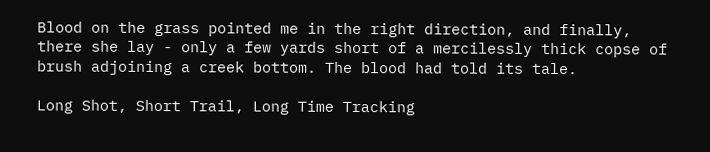Blood on the grass pointed me in the right direction, and finally, there she lay - only a few yards short of a mercilessly thick copse of brush adjoining a creek bottom. The blood had told its tale.

Long Shot, Short Trail, Long Time Tracking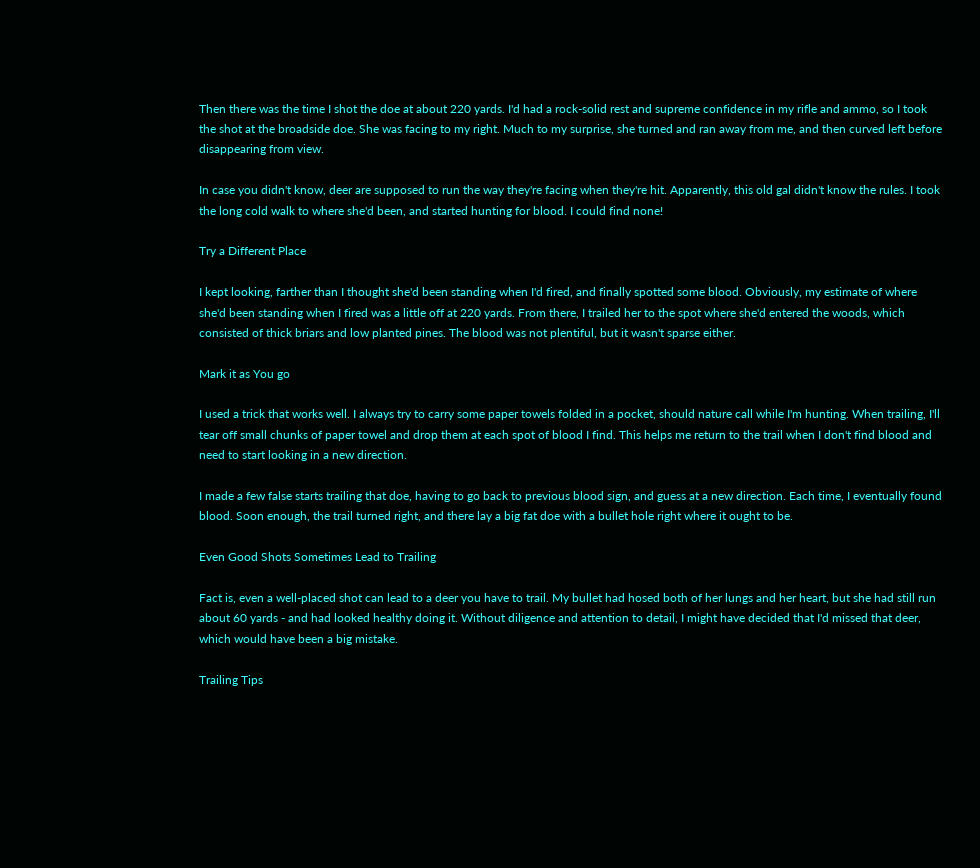Then there was the time I shot the doe at about 220 yards. I'd had a rock-solid rest and supreme confidence in my rifle and ammo, so I took the shot at the broadside doe. She was facing to my right. Much to my surprise, she turned and ran away from me, and then curved left before disappearing from view.

In case you didn't know, deer are supposed to run the way they're facing when they're hit. Apparently, this old gal didn't know the rules. I took the long cold walk to where she'd been, and started hunting for blood. I could find none!

Try a Different Place

I kept looking, farther than I thought she'd been standing when I'd fired, and finally spotted some blood. Obviously, my estimate of where she'd been standing when I fired was a little off at 220 yards. From there, I trailed her to the spot where she'd entered the woods, which consisted of thick briars and low planted pines. The blood was not plentiful, but it wasn't sparse either.

Mark it as You go

I used a trick that works well. I always try to carry some paper towels folded in a pocket, should nature call while I'm hunting. When trailing, I'll tear off small chunks of paper towel and drop them at each spot of blood I find. This helps me return to the trail when I don't find blood and need to start looking in a new direction.

I made a few false starts trailing that doe, having to go back to previous blood sign, and guess at a new direction. Each time, I eventually found blood. Soon enough, the trail turned right, and there lay a big fat doe with a bullet hole right where it ought to be.

Even Good Shots Sometimes Lead to Trailing

Fact is, even a well-placed shot can lead to a deer you have to trail. My bullet had hosed both of her lungs and her heart, but she had still run about 60 yards - and had looked healthy doing it. Without diligence and attention to detail, I might have decided that I'd missed that deer, which would have been a big mistake.

Trailing Tips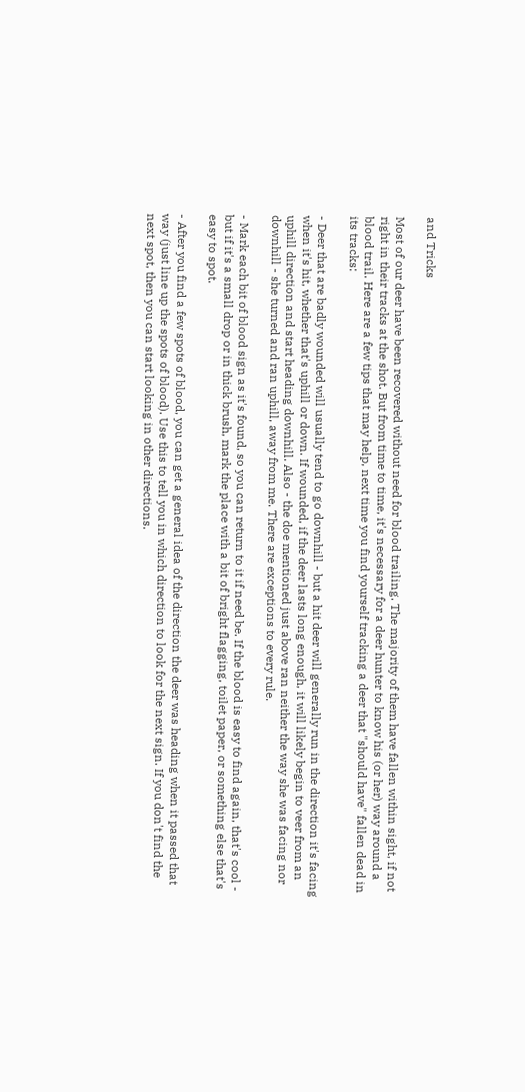and Tricks

Most of our deer have been recovered without need for blood trailing. The majority of them have fallen within sight, if not right in their tracks at the shot. But from time to time, it's necessary for a deer hunter to know his (or her) way around a blood trail. Here are a few tips that may help, next time you find yourself tracking a deer that "should have" fallen dead in its tracks:

- Deer that are badly wounded will usually tend to go downhill - but a hit deer will generally run in the direction it's facing when it's hit, whether that's uphill or down. If wounded, if the deer lasts long enough, it will likely begin to veer from an uphill direction and start heading downhill. Also - the doe mentioned just above ran neither the way she was facing nor downhill - she turned and ran uphill, away from me. There are exceptions to every rule.

- Mark each bit of blood sign as it's found, so you can return to it if need be. If the blood is easy to find again, that's cool - but if it's a small drop or in thick brush, mark the place with a bit of bright flagging, toilet paper, or something else that's easy to spot.

- After you find a few spots of blood, you can get a general idea of the direction the deer was heading when it passed that way (just line up the spots of blood). Use this to tell you in which direction to look for the next sign. If you don't find the next spot, then you can start looking in other directions.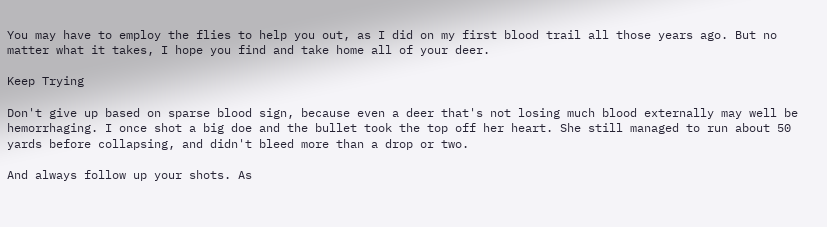You may have to employ the flies to help you out, as I did on my first blood trail all those years ago. But no matter what it takes, I hope you find and take home all of your deer.

Keep Trying

Don't give up based on sparse blood sign, because even a deer that's not losing much blood externally may well be hemorrhaging. I once shot a big doe and the bullet took the top off her heart. She still managed to run about 50 yards before collapsing, and didn't bleed more than a drop or two.

And always follow up your shots. As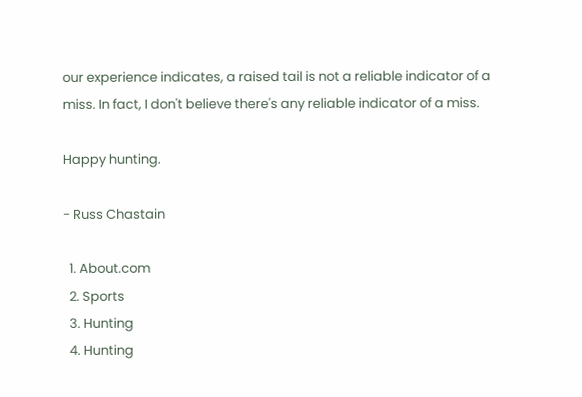our experience indicates, a raised tail is not a reliable indicator of a miss. In fact, I don't believe there's any reliable indicator of a miss.

Happy hunting.

- Russ Chastain

  1. About.com
  2. Sports
  3. Hunting
  4. Hunting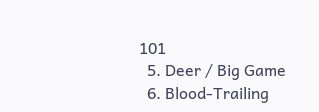101
  5. Deer / Big Game
  6. Blood-Trailing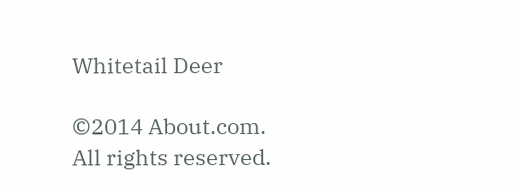Whitetail Deer

©2014 About.com. All rights reserved.